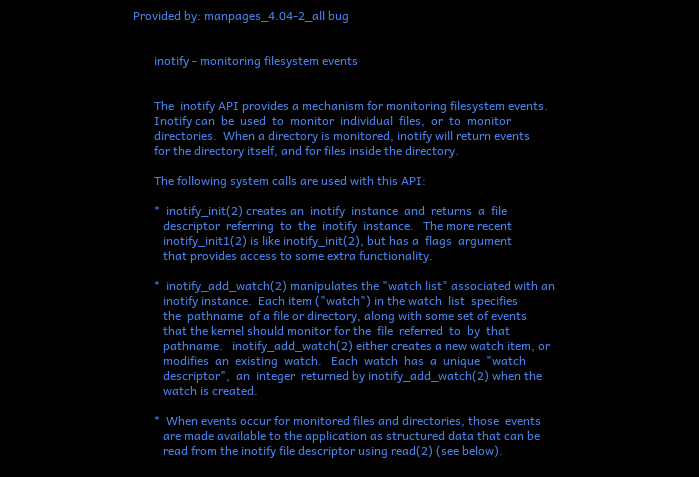Provided by: manpages_4.04-2_all bug


       inotify - monitoring filesystem events


       The  inotify API provides a mechanism for monitoring filesystem events.
       Inotify can  be  used  to  monitor  individual  files,  or  to  monitor
       directories.  When a directory is monitored, inotify will return events
       for the directory itself, and for files inside the directory.

       The following system calls are used with this API:

       *  inotify_init(2) creates an  inotify  instance  and  returns  a  file
          descriptor  referring  to  the  inotify  instance.   The more recent
          inotify_init1(2) is like inotify_init(2), but has a  flags  argument
          that provides access to some extra functionality.

       *  inotify_add_watch(2) manipulates the "watch list" associated with an
          inotify instance.  Each item ("watch") in the watch  list  specifies
          the  pathname  of a file or directory, along with some set of events
          that the kernel should monitor for the  file  referred  to  by  that
          pathname.   inotify_add_watch(2) either creates a new watch item, or
          modifies  an  existing  watch.   Each  watch  has  a  unique  "watch
          descriptor",  an  integer  returned by inotify_add_watch(2) when the
          watch is created.

       *  When events occur for monitored files and directories, those  events
          are made available to the application as structured data that can be
          read from the inotify file descriptor using read(2) (see below).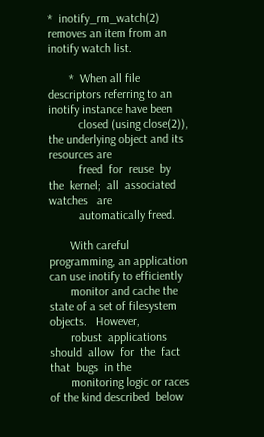*  inotify_rm_watch(2) removes an item from an inotify watch list.

       *  When all file descriptors referring to an inotify instance have been
          closed (using close(2)), the underlying object and its resources are
          freed  for  reuse  by  the  kernel;  all  associated   watches   are
          automatically freed.

       With careful programming, an application can use inotify to efficiently
       monitor and cache the state of a set of filesystem  objects.   However,
       robust  applications  should  allow  for  the  fact  that  bugs  in the
       monitoring logic or races of the kind described  below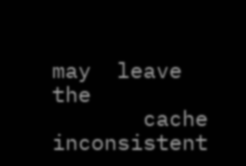may  leave  the
       cache  inconsistent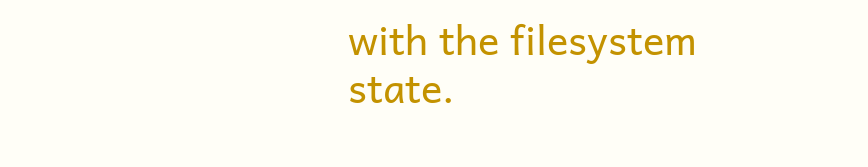with the filesystem state.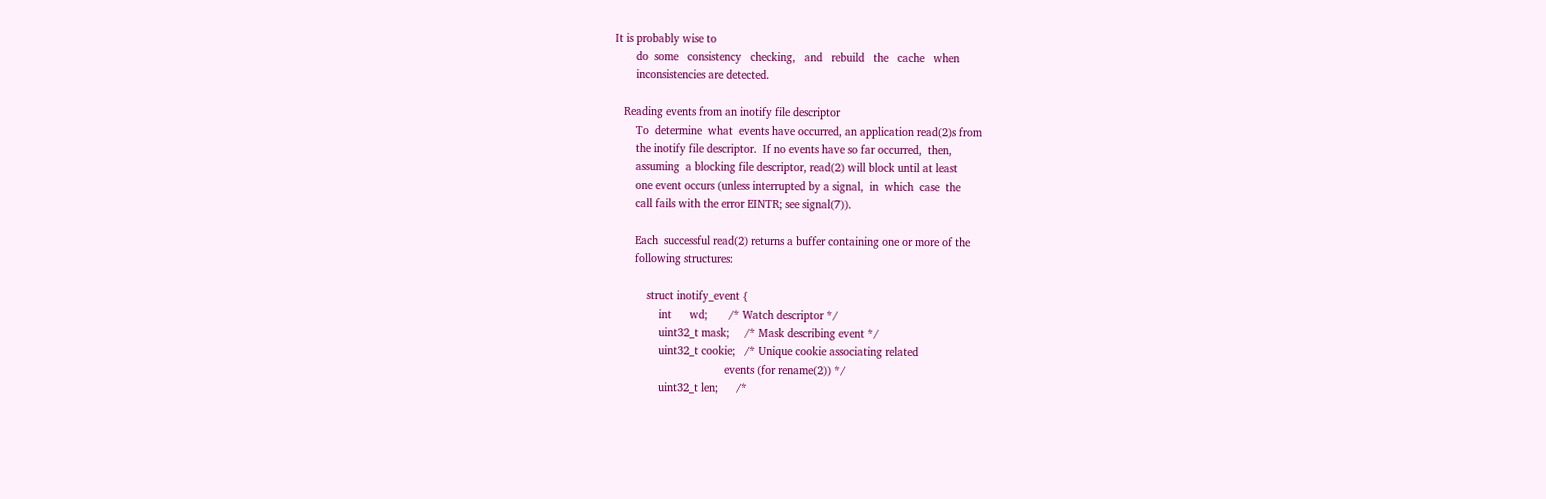It is probably wise to
       do  some   consistency   checking,   and   rebuild   the   cache   when
       inconsistencies are detected.

   Reading events from an inotify file descriptor
       To  determine  what  events have occurred, an application read(2)s from
       the inotify file descriptor.  If no events have so far occurred,  then,
       assuming  a blocking file descriptor, read(2) will block until at least
       one event occurs (unless interrupted by a signal,  in  which  case  the
       call fails with the error EINTR; see signal(7)).

       Each  successful read(2) returns a buffer containing one or more of the
       following structures:

           struct inotify_event {
               int      wd;       /* Watch descriptor */
               uint32_t mask;     /* Mask describing event */
               uint32_t cookie;   /* Unique cookie associating related
                                     events (for rename(2)) */
               uint32_t len;      /*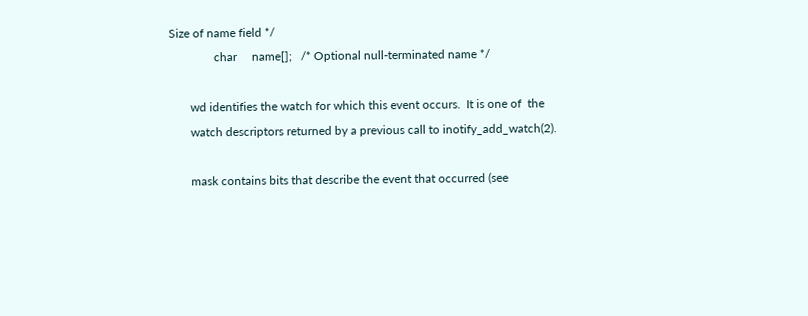Size of name field */
               char     name[];   /* Optional null-terminated name */

       wd identifies the watch for which this event occurs.  It is one of  the
       watch descriptors returned by a previous call to inotify_add_watch(2).

       mask contains bits that describe the event that occurred (see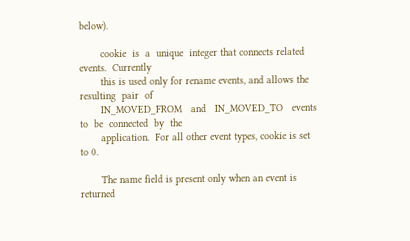below).

       cookie  is  a  unique  integer that connects related events.  Currently
       this is used only for rename events, and allows the resulting  pair  of
       IN_MOVED_FROM   and   IN_MOVED_TO   events   to  be  connected  by  the
       application.  For all other event types, cookie is set to 0.

       The name field is present only when an event is  returned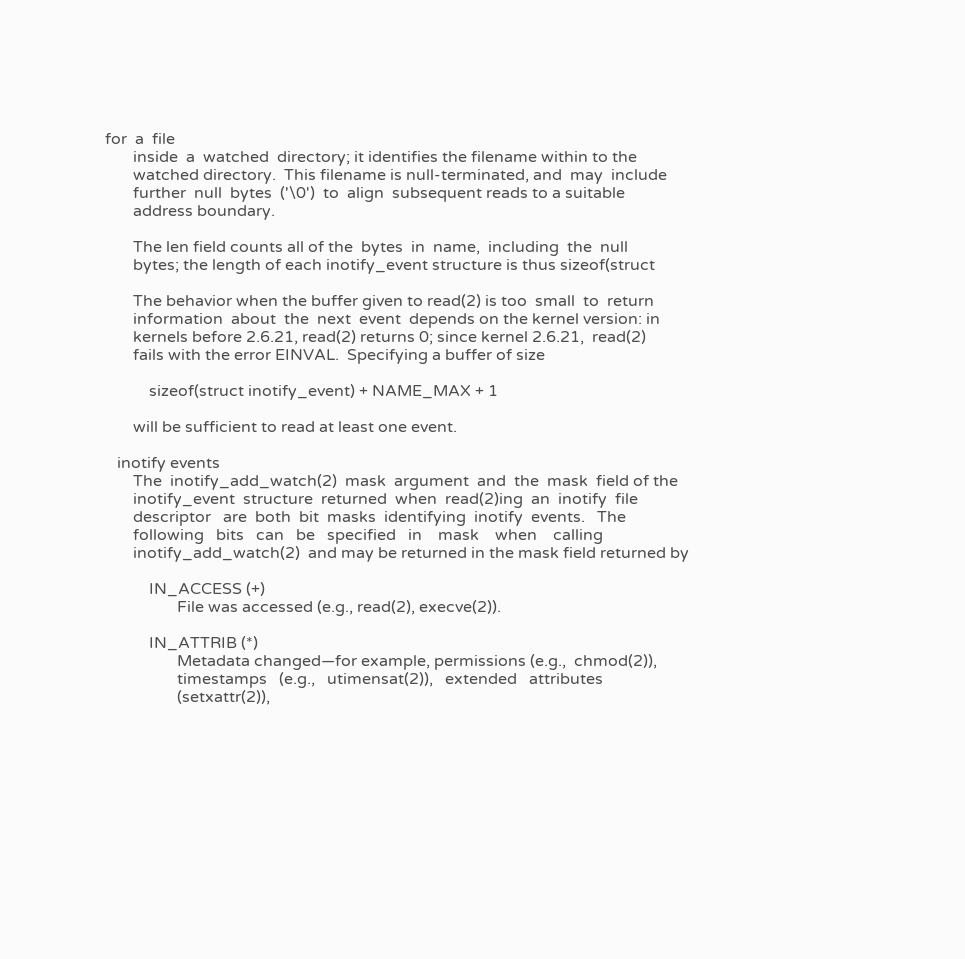for  a  file
       inside  a  watched  directory; it identifies the filename within to the
       watched directory.  This filename is null-terminated, and  may  include
       further  null  bytes  ('\0')  to  align  subsequent reads to a suitable
       address boundary.

       The len field counts all of the  bytes  in  name,  including  the  null
       bytes; the length of each inotify_event structure is thus sizeof(struct

       The behavior when the buffer given to read(2) is too  small  to  return
       information  about  the  next  event  depends on the kernel version: in
       kernels before 2.6.21, read(2) returns 0; since kernel 2.6.21,  read(2)
       fails with the error EINVAL.  Specifying a buffer of size

           sizeof(struct inotify_event) + NAME_MAX + 1

       will be sufficient to read at least one event.

   inotify events
       The  inotify_add_watch(2)  mask  argument  and  the  mask  field of the
       inotify_event  structure  returned  when  read(2)ing  an  inotify  file
       descriptor   are  both  bit  masks  identifying  inotify  events.   The
       following   bits   can   be   specified   in    mask    when    calling
       inotify_add_watch(2)  and may be returned in the mask field returned by

           IN_ACCESS (+)
                  File was accessed (e.g., read(2), execve(2)).

           IN_ATTRIB (*)
                  Metadata changed—for example, permissions (e.g.,  chmod(2)),
                  timestamps   (e.g.,   utimensat(2)),   extended   attributes
                  (setxattr(2)),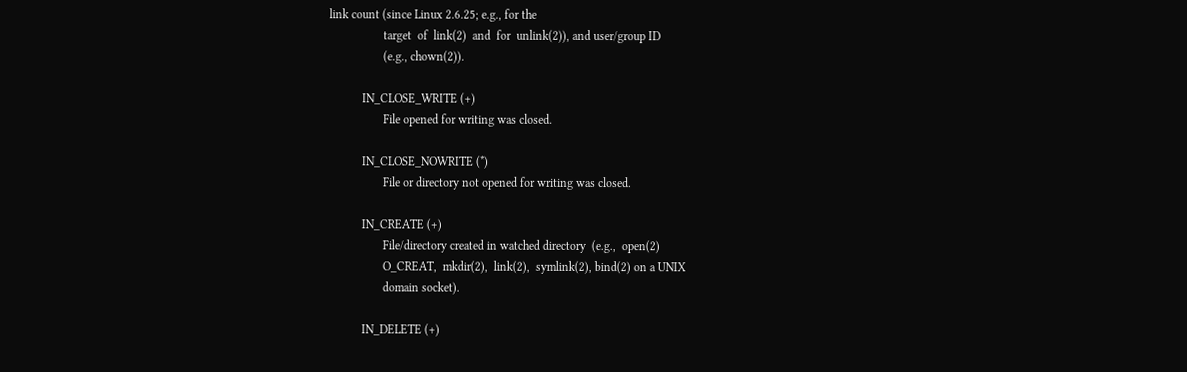link count (since Linux 2.6.25; e.g., for the
                  target  of  link(2)  and  for  unlink(2)), and user/group ID
                  (e.g., chown(2)).

           IN_CLOSE_WRITE (+)
                  File opened for writing was closed.

           IN_CLOSE_NOWRITE (*)
                  File or directory not opened for writing was closed.

           IN_CREATE (+)
                  File/directory created in watched directory  (e.g.,  open(2)
                  O_CREAT,  mkdir(2),  link(2),  symlink(2), bind(2) on a UNIX
                  domain socket).

           IN_DELETE (+)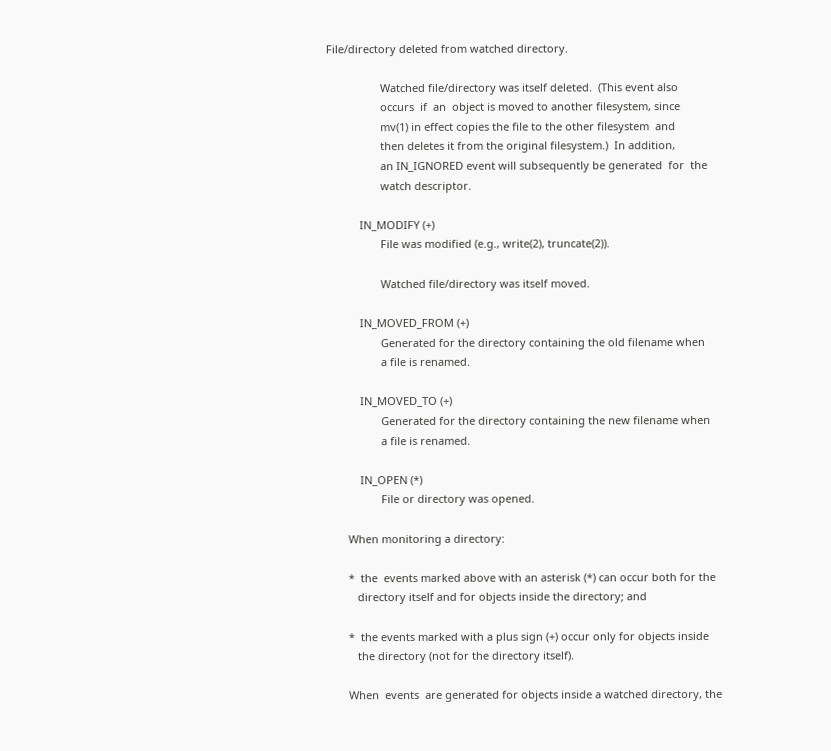File/directory deleted from watched directory.

                  Watched file/directory was itself deleted.  (This event also
                  occurs  if  an  object is moved to another filesystem, since
                  mv(1) in effect copies the file to the other filesystem  and
                  then deletes it from the original filesystem.)  In addition,
                  an IN_IGNORED event will subsequently be generated  for  the
                  watch descriptor.

           IN_MODIFY (+)
                  File was modified (e.g., write(2), truncate(2)).

                  Watched file/directory was itself moved.

           IN_MOVED_FROM (+)
                  Generated for the directory containing the old filename when
                  a file is renamed.

           IN_MOVED_TO (+)
                  Generated for the directory containing the new filename when
                  a file is renamed.

           IN_OPEN (*)
                  File or directory was opened.

       When monitoring a directory:

       *  the  events marked above with an asterisk (*) can occur both for the
          directory itself and for objects inside the directory; and

       *  the events marked with a plus sign (+) occur only for objects inside
          the directory (not for the directory itself).

       When  events  are generated for objects inside a watched directory, the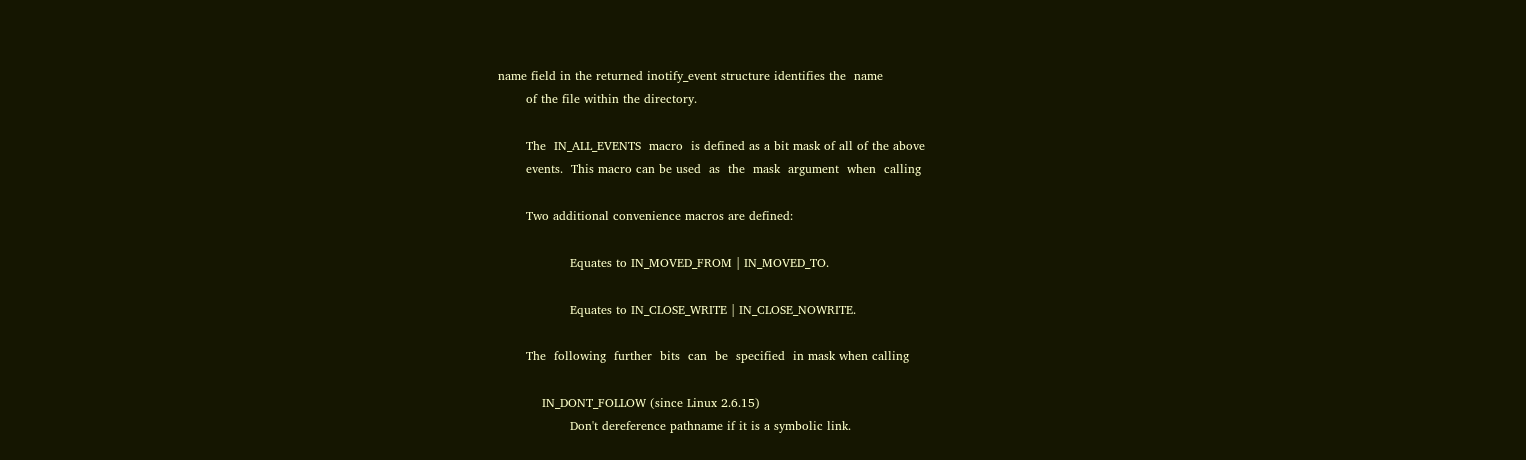name field in the returned inotify_event structure identifies the  name
       of the file within the directory.

       The  IN_ALL_EVENTS  macro  is defined as a bit mask of all of the above
       events.  This macro can be used  as  the  mask  argument  when  calling

       Two additional convenience macros are defined:

                  Equates to IN_MOVED_FROM | IN_MOVED_TO.

                  Equates to IN_CLOSE_WRITE | IN_CLOSE_NOWRITE.

       The  following  further  bits  can  be  specified  in mask when calling

           IN_DONT_FOLLOW (since Linux 2.6.15)
                  Don't dereference pathname if it is a symbolic link.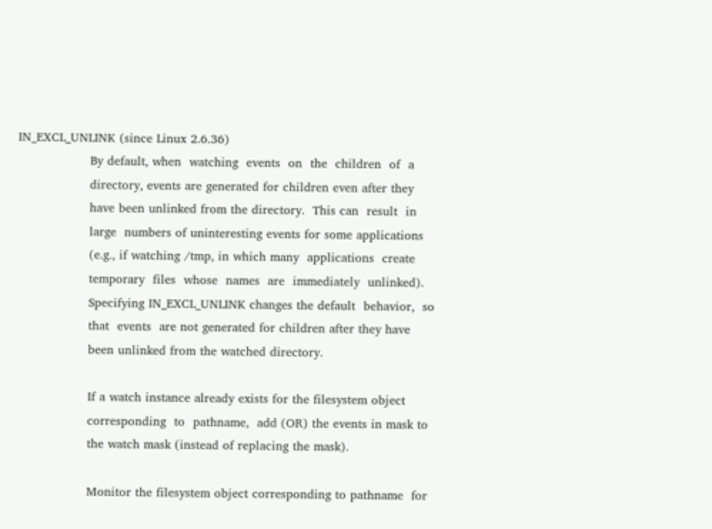IN_EXCL_UNLINK (since Linux 2.6.36)
                  By default, when  watching  events  on  the  children  of  a
                  directory, events are generated for children even after they
                  have been unlinked from the directory.  This can  result  in
                  large  numbers of uninteresting events for some applications
                  (e.g., if watching /tmp, in which many  applications  create
                  temporary  files  whose  names  are  immediately  unlinked).
                  Specifying IN_EXCL_UNLINK changes the default  behavior,  so
                  that  events  are not generated for children after they have
                  been unlinked from the watched directory.

                  If a watch instance already exists for the filesystem object
                  corresponding  to  pathname,  add (OR) the events in mask to
                  the watch mask (instead of replacing the mask).

                  Monitor the filesystem object corresponding to pathname  for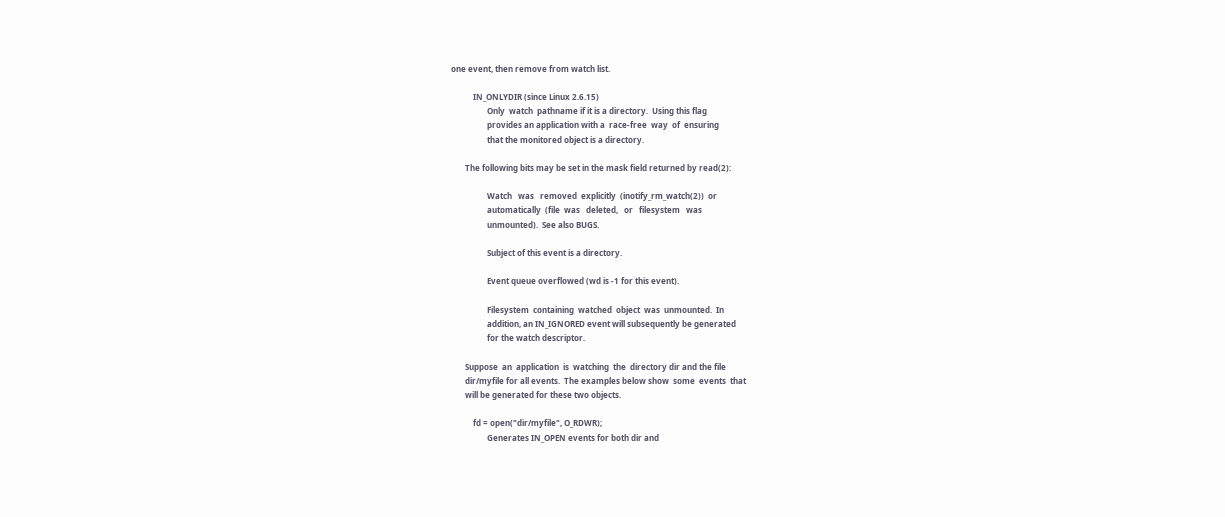one event, then remove from watch list.

           IN_ONLYDIR (since Linux 2.6.15)
                  Only  watch  pathname if it is a directory.  Using this flag
                  provides an application with a  race-free  way  of  ensuring
                  that the monitored object is a directory.

       The following bits may be set in the mask field returned by read(2):

                  Watch   was   removed  explicitly  (inotify_rm_watch(2))  or
                  automatically  (file  was   deleted,   or   filesystem   was
                  unmounted).  See also BUGS.

                  Subject of this event is a directory.

                  Event queue overflowed (wd is -1 for this event).

                  Filesystem  containing  watched  object  was  unmounted.  In
                  addition, an IN_IGNORED event will subsequently be generated
                  for the watch descriptor.

       Suppose  an  application  is  watching  the  directory dir and the file
       dir/myfile for all events.  The examples below show  some  events  that
       will be generated for these two objects.

           fd = open("dir/myfile", O_RDWR);
                  Generates IN_OPEN events for both dir and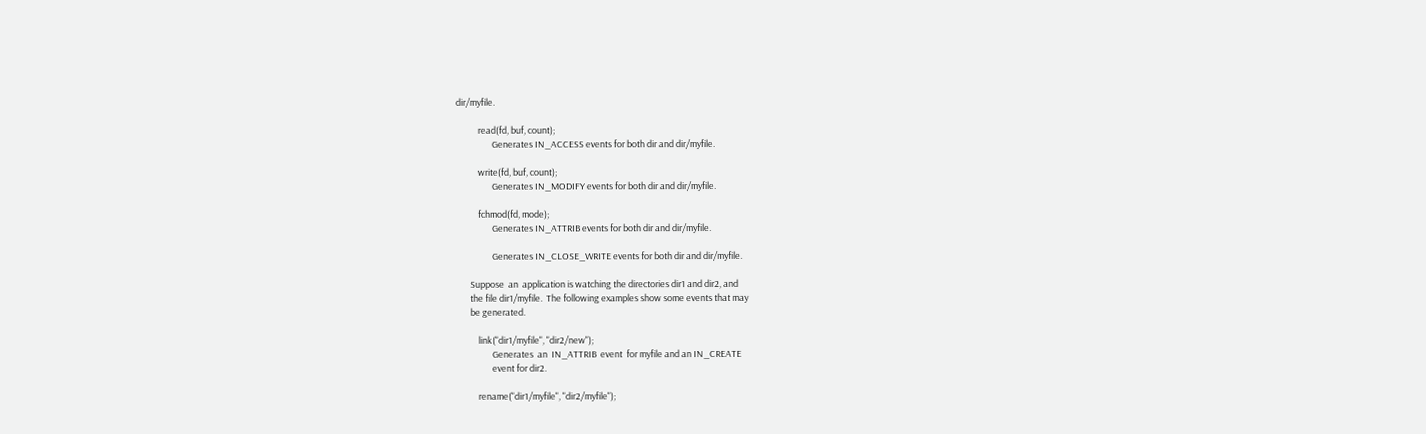dir/myfile.

           read(fd, buf, count);
                  Generates IN_ACCESS events for both dir and dir/myfile.

           write(fd, buf, count);
                  Generates IN_MODIFY events for both dir and dir/myfile.

           fchmod(fd, mode);
                  Generates IN_ATTRIB events for both dir and dir/myfile.

                  Generates IN_CLOSE_WRITE events for both dir and dir/myfile.

       Suppose  an  application is watching the directories dir1 and dir2, and
       the file dir1/myfile.  The following examples show some events that may
       be generated.

           link("dir1/myfile", "dir2/new");
                  Generates  an  IN_ATTRIB  event  for myfile and an IN_CREATE
                  event for dir2.

           rename("dir1/myfile", "dir2/myfile");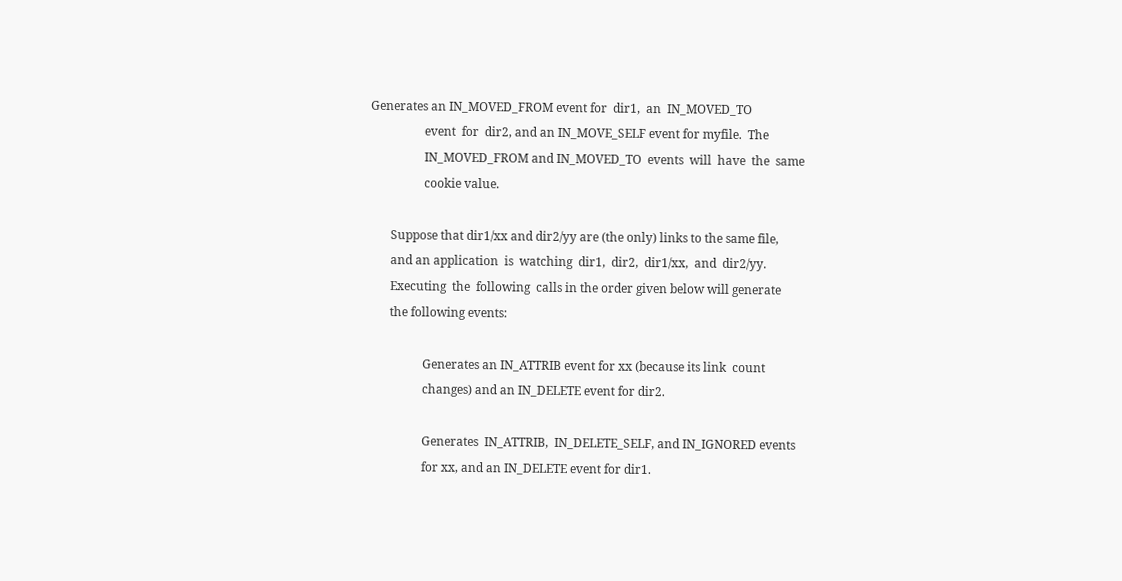Generates an IN_MOVED_FROM event for  dir1,  an  IN_MOVED_TO
                  event  for  dir2, and an IN_MOVE_SELF event for myfile.  The
                  IN_MOVED_FROM and IN_MOVED_TO  events  will  have  the  same
                  cookie value.

       Suppose that dir1/xx and dir2/yy are (the only) links to the same file,
       and an application  is  watching  dir1,  dir2,  dir1/xx,  and  dir2/yy.
       Executing  the  following  calls in the order given below will generate
       the following events:

                  Generates an IN_ATTRIB event for xx (because its link  count
                  changes) and an IN_DELETE event for dir2.

                  Generates  IN_ATTRIB,  IN_DELETE_SELF, and IN_IGNORED events
                  for xx, and an IN_DELETE event for dir1.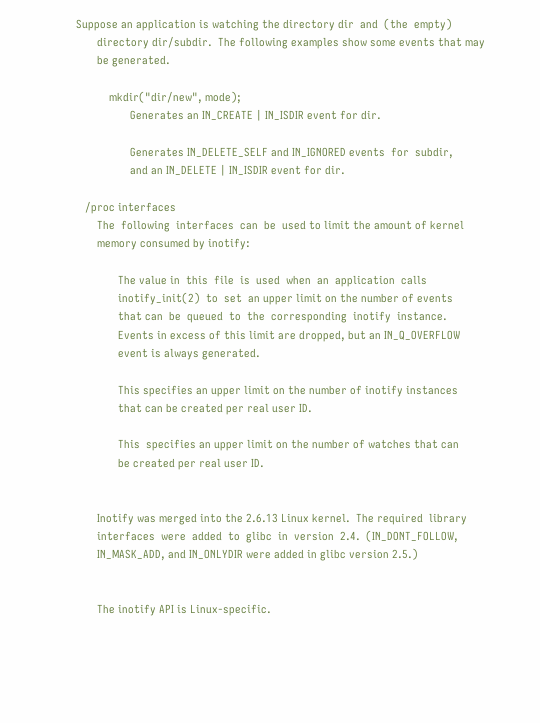Suppose an application is watching the directory dir  and  (the  empty)
       directory dir/subdir.  The following examples show some events that may
       be generated.

           mkdir("dir/new", mode);
                  Generates an IN_CREATE | IN_ISDIR event for dir.

                  Generates IN_DELETE_SELF and IN_IGNORED events  for  subdir,
                  and an IN_DELETE | IN_ISDIR event for dir.

   /proc interfaces
       The  following  interfaces  can  be  used to limit the amount of kernel
       memory consumed by inotify:

              The value in  this  file  is  used  when  an  application  calls
              inotify_init(2)  to  set  an upper limit on the number of events
              that can  be  queued  to  the  corresponding  inotify  instance.
              Events in excess of this limit are dropped, but an IN_Q_OVERFLOW
              event is always generated.

              This specifies an upper limit on the number of inotify instances
              that can be created per real user ID.

              This  specifies an upper limit on the number of watches that can
              be created per real user ID.


       Inotify was merged into the 2.6.13 Linux kernel.  The required  library
       interfaces  were  added  to  glibc  in  version  2.4.  (IN_DONT_FOLLOW,
       IN_MASK_ADD, and IN_ONLYDIR were added in glibc version 2.5.)


       The inotify API is Linux-specific.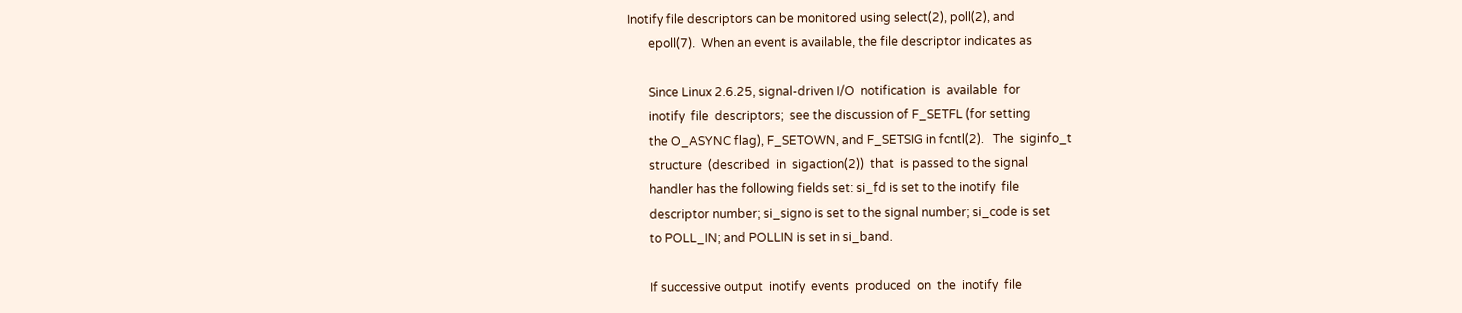Inotify file descriptors can be monitored using select(2), poll(2), and
       epoll(7).  When an event is available, the file descriptor indicates as

       Since Linux 2.6.25, signal-driven I/O  notification  is  available  for
       inotify  file  descriptors;  see the discussion of F_SETFL (for setting
       the O_ASYNC flag), F_SETOWN, and F_SETSIG in fcntl(2).   The  siginfo_t
       structure  (described  in  sigaction(2))  that  is passed to the signal
       handler has the following fields set: si_fd is set to the inotify  file
       descriptor number; si_signo is set to the signal number; si_code is set
       to POLL_IN; and POLLIN is set in si_band.

       If successive output  inotify  events  produced  on  the  inotify  file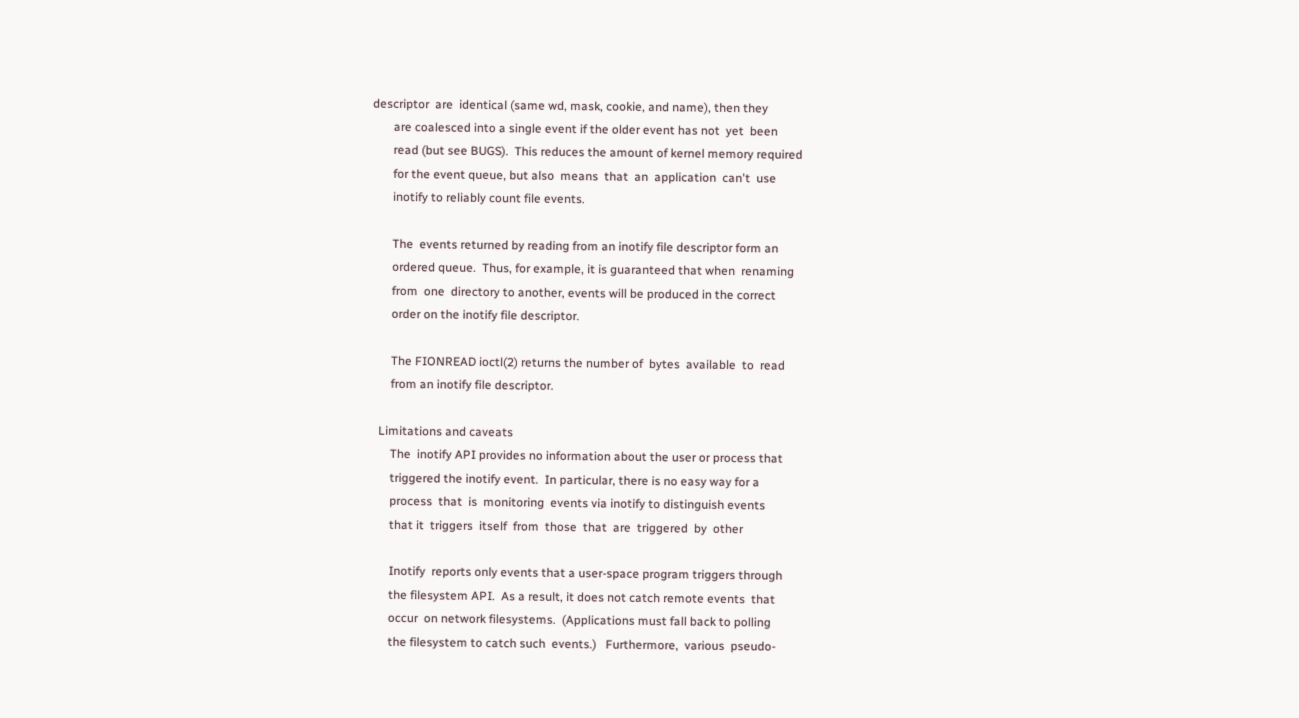descriptor  are  identical (same wd, mask, cookie, and name), then they
       are coalesced into a single event if the older event has not  yet  been
       read (but see BUGS).  This reduces the amount of kernel memory required
       for the event queue, but also  means  that  an  application  can't  use
       inotify to reliably count file events.

       The  events returned by reading from an inotify file descriptor form an
       ordered queue.  Thus, for example, it is guaranteed that when  renaming
       from  one  directory to another, events will be produced in the correct
       order on the inotify file descriptor.

       The FIONREAD ioctl(2) returns the number of  bytes  available  to  read
       from an inotify file descriptor.

   Limitations and caveats
       The  inotify API provides no information about the user or process that
       triggered the inotify event.  In particular, there is no easy way for a
       process  that  is  monitoring  events via inotify to distinguish events
       that it  triggers  itself  from  those  that  are  triggered  by  other

       Inotify  reports only events that a user-space program triggers through
       the filesystem API.  As a result, it does not catch remote events  that
       occur  on network filesystems.  (Applications must fall back to polling
       the filesystem to catch such  events.)   Furthermore,  various  pseudo-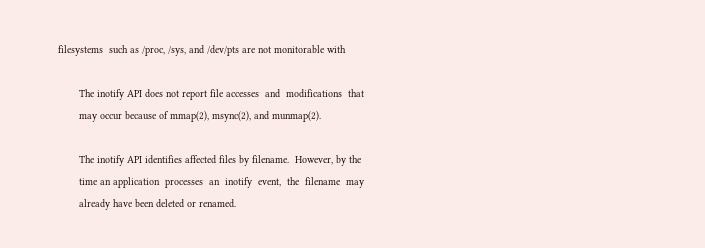filesystems  such as /proc, /sys, and /dev/pts are not monitorable with

       The inotify API does not report file accesses  and  modifications  that
       may occur because of mmap(2), msync(2), and munmap(2).

       The inotify API identifies affected files by filename.  However, by the
       time an application  processes  an  inotify  event,  the  filename  may
       already have been deleted or renamed.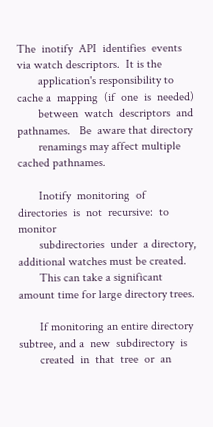The  inotify  API  identifies  events via watch descriptors.  It is the
       application's responsibility to cache a  mapping  (if  one  is  needed)
       between  watch  descriptors  and  pathnames.   Be  aware that directory
       renamings may affect multiple cached pathnames.

       Inotify  monitoring  of  directories  is  not  recursive:  to   monitor
       subdirectories  under  a directory, additional watches must be created.
       This can take a significant amount time for large directory trees.

       If monitoring an entire directory subtree, and a  new  subdirectory  is
       created  in  that  tree  or  an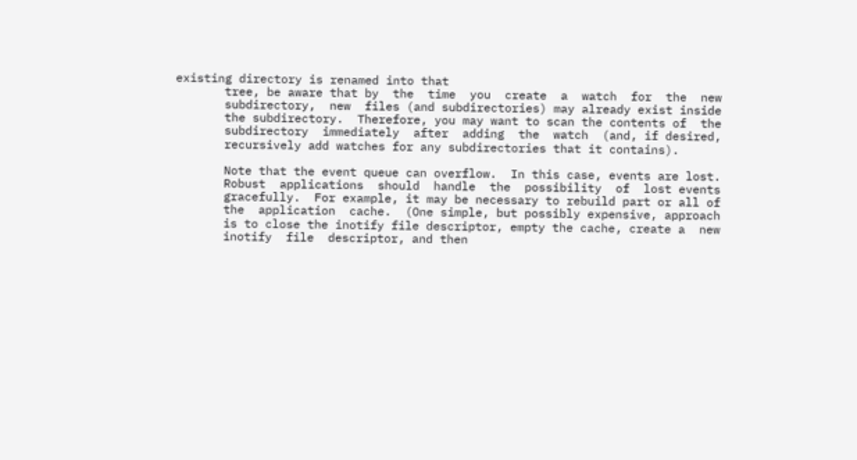existing directory is renamed into that
       tree, be aware that by  the  time  you  create  a  watch  for  the  new
       subdirectory,  new  files (and subdirectories) may already exist inside
       the subdirectory.  Therefore, you may want to scan the contents of  the
       subdirectory  immediately  after  adding  the  watch  (and, if desired,
       recursively add watches for any subdirectories that it contains).

       Note that the event queue can overflow.  In this case, events are lost.
       Robust  applications  should  handle  the  possibility  of  lost events
       gracefully.  For example, it may be necessary to rebuild part or all of
       the  application  cache.  (One simple, but possibly expensive, approach
       is to close the inotify file descriptor, empty the cache, create a  new
       inotify  file  descriptor, and then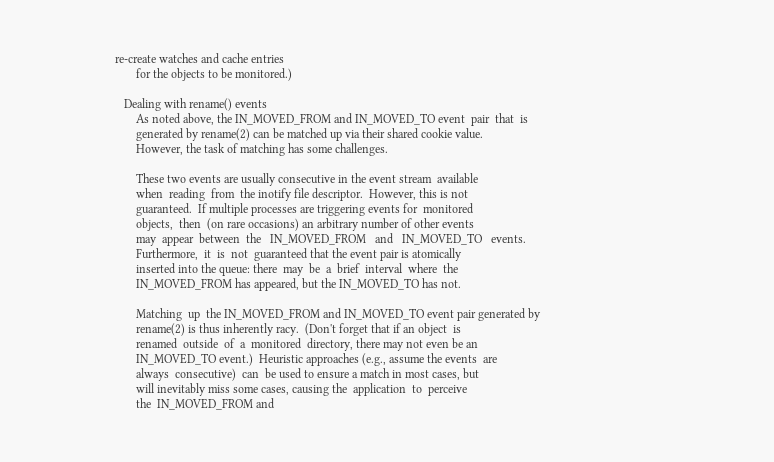re-create watches and cache entries
       for the objects to be monitored.)

   Dealing with rename() events
       As noted above, the IN_MOVED_FROM and IN_MOVED_TO event  pair  that  is
       generated by rename(2) can be matched up via their shared cookie value.
       However, the task of matching has some challenges.

       These two events are usually consecutive in the event stream  available
       when  reading  from  the inotify file descriptor.  However, this is not
       guaranteed.  If multiple processes are triggering events for  monitored
       objects,  then  (on rare occasions) an arbitrary number of other events
       may  appear  between  the   IN_MOVED_FROM   and   IN_MOVED_TO   events.
       Furthermore,  it  is  not  guaranteed that the event pair is atomically
       inserted into the queue: there  may  be  a  brief  interval  where  the
       IN_MOVED_FROM has appeared, but the IN_MOVED_TO has not.

       Matching  up  the IN_MOVED_FROM and IN_MOVED_TO event pair generated by
       rename(2) is thus inherently racy.  (Don't forget that if an object  is
       renamed  outside  of  a  monitored  directory, there may not even be an
       IN_MOVED_TO event.)  Heuristic approaches (e.g., assume the events  are
       always  consecutive)  can  be used to ensure a match in most cases, but
       will inevitably miss some cases, causing the  application  to  perceive
       the  IN_MOVED_FROM and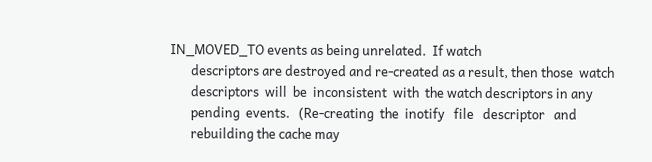IN_MOVED_TO events as being unrelated.  If watch
       descriptors are destroyed and re-created as a result, then those  watch
       descriptors  will  be  inconsistent  with  the watch descriptors in any
       pending  events.   (Re-creating  the  inotify   file   descriptor   and
       rebuilding the cache may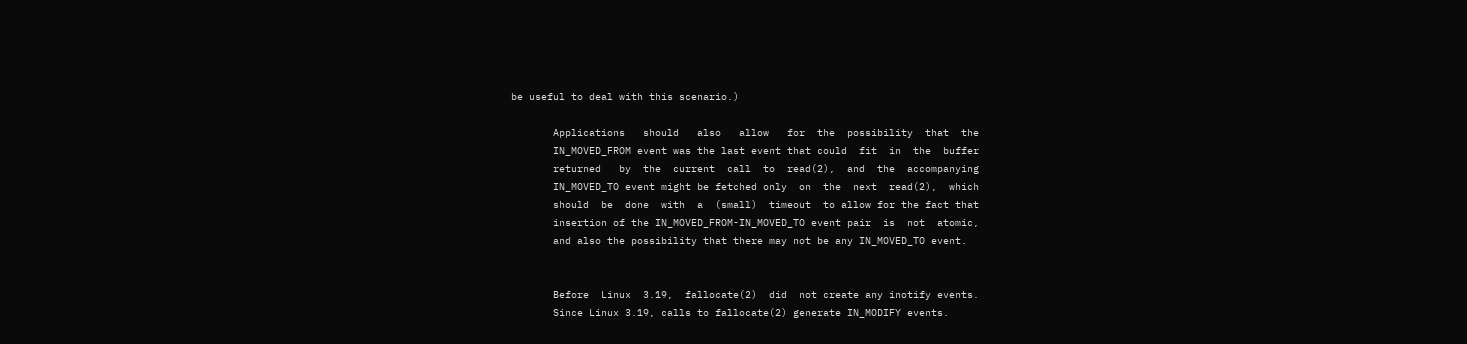be useful to deal with this scenario.)

       Applications   should   also   allow   for  the  possibility  that  the
       IN_MOVED_FROM event was the last event that could  fit  in  the  buffer
       returned   by  the  current  call  to  read(2),  and  the  accompanying
       IN_MOVED_TO event might be fetched only  on  the  next  read(2),  which
       should  be  done  with  a  (small)  timeout  to allow for the fact that
       insertion of the IN_MOVED_FROM-IN_MOVED_TO event pair  is  not  atomic,
       and also the possibility that there may not be any IN_MOVED_TO event.


       Before  Linux  3.19,  fallocate(2)  did  not create any inotify events.
       Since Linux 3.19, calls to fallocate(2) generate IN_MODIFY events.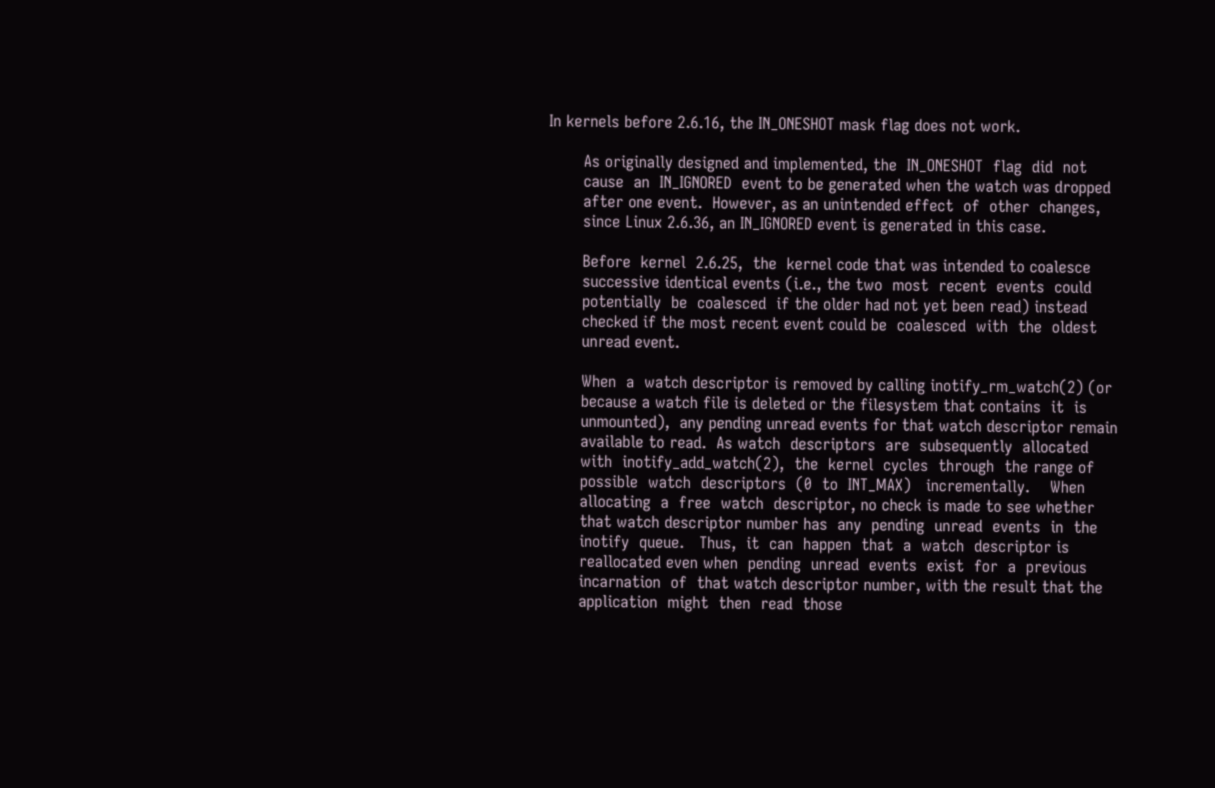In kernels before 2.6.16, the IN_ONESHOT mask flag does not work.

       As originally designed and implemented, the  IN_ONESHOT  flag  did  not
       cause  an  IN_IGNORED  event to be generated when the watch was dropped
       after one event.  However, as an unintended effect  of  other  changes,
       since Linux 2.6.36, an IN_IGNORED event is generated in this case.

       Before  kernel  2.6.25,  the  kernel code that was intended to coalesce
       successive identical events (i.e., the two  most  recent  events  could
       potentially  be  coalesced  if the older had not yet been read) instead
       checked if the most recent event could be  coalesced  with  the  oldest
       unread event.

       When  a  watch descriptor is removed by calling inotify_rm_watch(2) (or
       because a watch file is deleted or the filesystem that contains  it  is
       unmounted),  any pending unread events for that watch descriptor remain
       available to read.  As watch  descriptors  are  subsequently  allocated
       with  inotify_add_watch(2),  the  kernel  cycles  through  the range of
       possible  watch  descriptors  (0  to  INT_MAX)   incrementally.    When
       allocating  a  free  watch  descriptor, no check is made to see whether
       that watch descriptor number has  any  pending  unread  events  in  the
       inotify  queue.   Thus,  it  can  happen  that  a  watch  descriptor is
       reallocated even when  pending  unread  events  exist  for  a  previous
       incarnation  of  that watch descriptor number, with the result that the
       application  might  then  read  those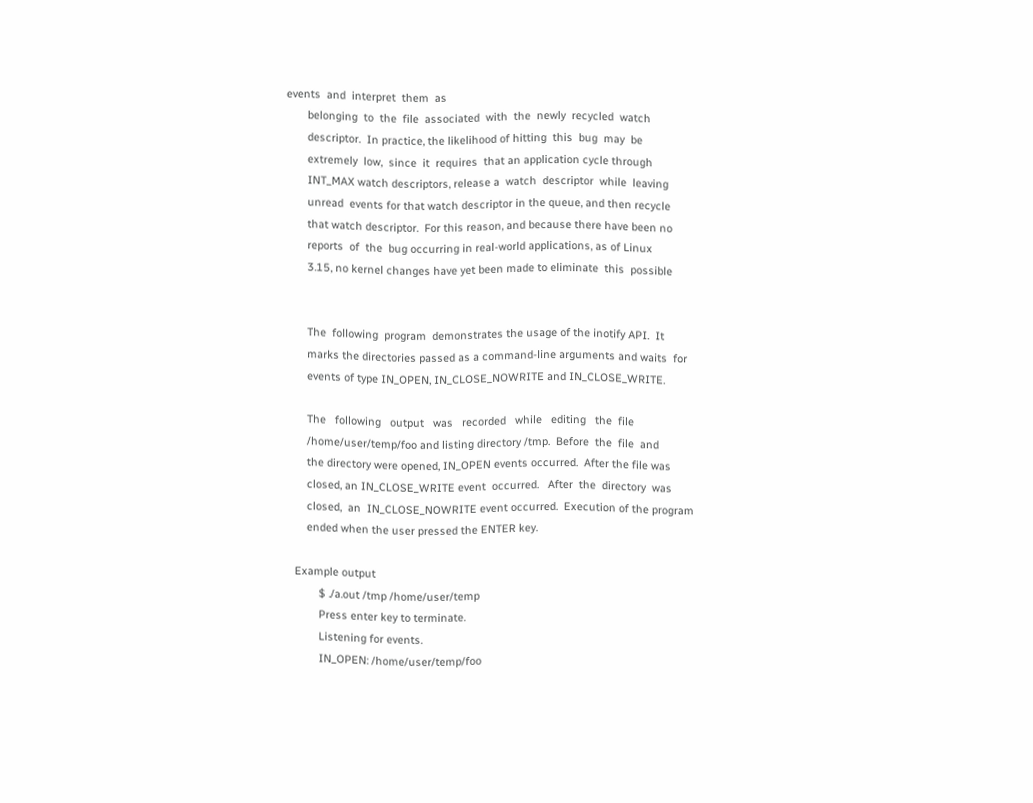events  and  interpret  them  as
       belonging  to  the  file  associated  with  the  newly  recycled  watch
       descriptor.  In practice, the likelihood of hitting  this  bug  may  be
       extremely  low,  since  it  requires  that an application cycle through
       INT_MAX watch descriptors, release a  watch  descriptor  while  leaving
       unread  events for that watch descriptor in the queue, and then recycle
       that watch descriptor.  For this reason, and because there have been no
       reports  of  the  bug occurring in real-world applications, as of Linux
       3.15, no kernel changes have yet been made to eliminate  this  possible


       The  following  program  demonstrates the usage of the inotify API.  It
       marks the directories passed as a command-line arguments and waits  for
       events of type IN_OPEN, IN_CLOSE_NOWRITE and IN_CLOSE_WRITE.

       The   following   output   was   recorded   while   editing   the  file
       /home/user/temp/foo and listing directory /tmp.  Before  the  file  and
       the directory were opened, IN_OPEN events occurred.  After the file was
       closed, an IN_CLOSE_WRITE event  occurred.   After  the  directory  was
       closed,  an  IN_CLOSE_NOWRITE event occurred.  Execution of the program
       ended when the user pressed the ENTER key.

   Example output
           $ ./a.out /tmp /home/user/temp
           Press enter key to terminate.
           Listening for events.
           IN_OPEN: /home/user/temp/foo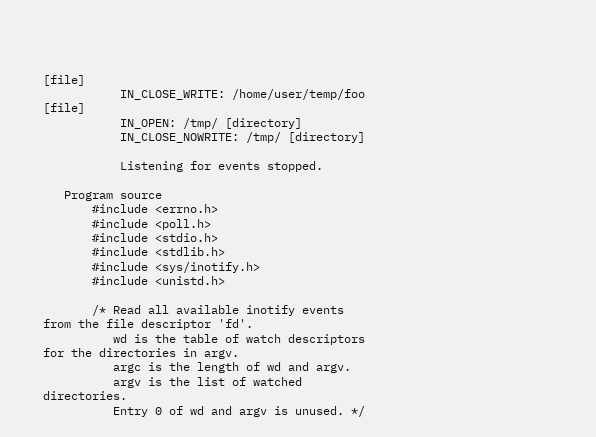[file]
           IN_CLOSE_WRITE: /home/user/temp/foo [file]
           IN_OPEN: /tmp/ [directory]
           IN_CLOSE_NOWRITE: /tmp/ [directory]

           Listening for events stopped.

   Program source
       #include <errno.h>
       #include <poll.h>
       #include <stdio.h>
       #include <stdlib.h>
       #include <sys/inotify.h>
       #include <unistd.h>

       /* Read all available inotify events from the file descriptor 'fd'.
          wd is the table of watch descriptors for the directories in argv.
          argc is the length of wd and argv.
          argv is the list of watched directories.
          Entry 0 of wd and argv is unused. */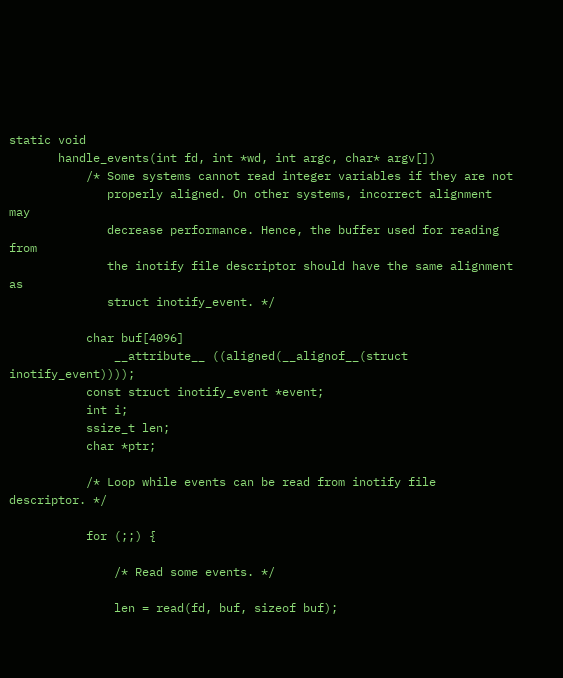static void
       handle_events(int fd, int *wd, int argc, char* argv[])
           /* Some systems cannot read integer variables if they are not
              properly aligned. On other systems, incorrect alignment may
              decrease performance. Hence, the buffer used for reading from
              the inotify file descriptor should have the same alignment as
              struct inotify_event. */

           char buf[4096]
               __attribute__ ((aligned(__alignof__(struct inotify_event))));
           const struct inotify_event *event;
           int i;
           ssize_t len;
           char *ptr;

           /* Loop while events can be read from inotify file descriptor. */

           for (;;) {

               /* Read some events. */

               len = read(fd, buf, sizeof buf);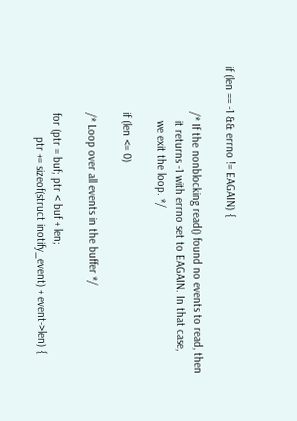if (len == -1 && errno != EAGAIN) {

               /* If the nonblocking read() found no events to read, then
                  it returns -1 with errno set to EAGAIN. In that case,
                  we exit the loop. */

               if (len <= 0)

               /* Loop over all events in the buffer */

               for (ptr = buf; ptr < buf + len;
                       ptr += sizeof(struct inotify_event) + event->len) {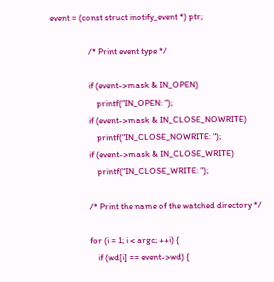event = (const struct inotify_event *) ptr;

                   /* Print event type */

                   if (event->mask & IN_OPEN)
                       printf("IN_OPEN: ");
                   if (event->mask & IN_CLOSE_NOWRITE)
                       printf("IN_CLOSE_NOWRITE: ");
                   if (event->mask & IN_CLOSE_WRITE)
                       printf("IN_CLOSE_WRITE: ");

                   /* Print the name of the watched directory */

                   for (i = 1; i < argc; ++i) {
                       if (wd[i] == event->wd) {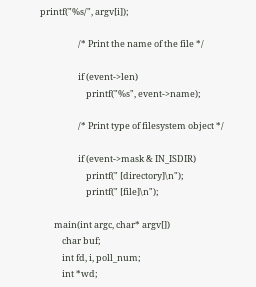printf("%s/", argv[i]);

                   /* Print the name of the file */

                   if (event->len)
                       printf("%s", event->name);

                   /* Print type of filesystem object */

                   if (event->mask & IN_ISDIR)
                       printf(" [directory]\n");
                       printf(" [file]\n");

       main(int argc, char* argv[])
           char buf;
           int fd, i, poll_num;
           int *wd;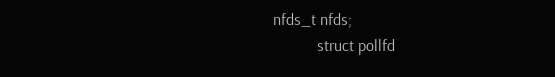nfds_t nfds;
           struct pollfd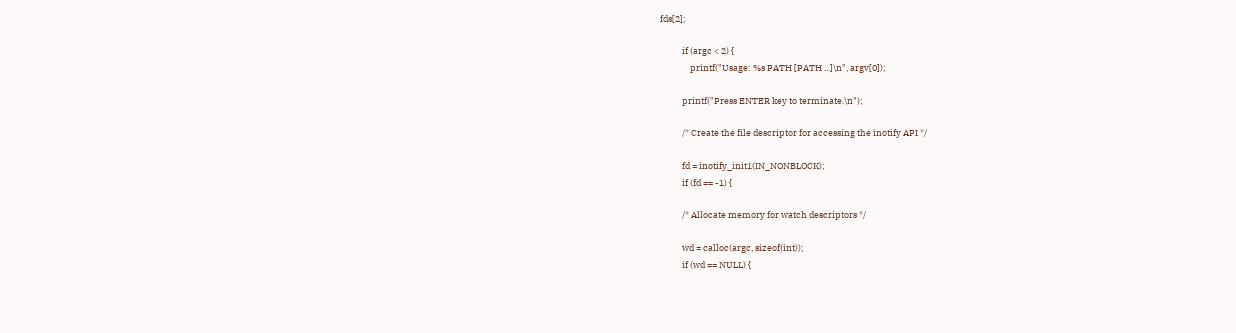fds[2];

           if (argc < 2) {
               printf("Usage: %s PATH [PATH ...]\n", argv[0]);

           printf("Press ENTER key to terminate.\n");

           /* Create the file descriptor for accessing the inotify API */

           fd = inotify_init1(IN_NONBLOCK);
           if (fd == -1) {

           /* Allocate memory for watch descriptors */

           wd = calloc(argc, sizeof(int));
           if (wd == NULL) {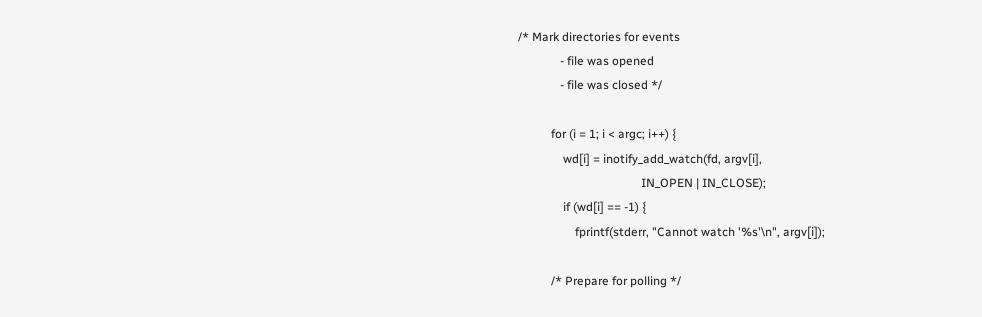/* Mark directories for events
              - file was opened
              - file was closed */

           for (i = 1; i < argc; i++) {
               wd[i] = inotify_add_watch(fd, argv[i],
                                         IN_OPEN | IN_CLOSE);
               if (wd[i] == -1) {
                   fprintf(stderr, "Cannot watch '%s'\n", argv[i]);

           /* Prepare for polling */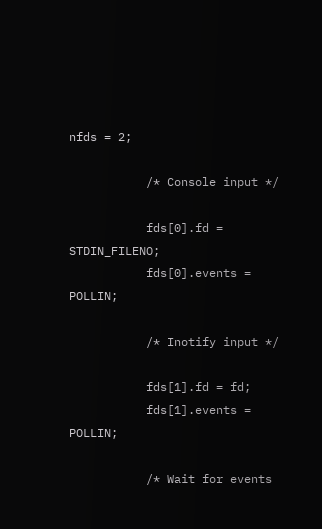nfds = 2;

           /* Console input */

           fds[0].fd = STDIN_FILENO;
           fds[0].events = POLLIN;

           /* Inotify input */

           fds[1].fd = fd;
           fds[1].events = POLLIN;

           /* Wait for events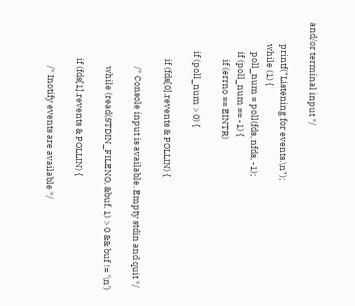and/or terminal input */

           printf("Listening for events.\n");
           while (1) {
               poll_num = poll(fds, nfds, -1);
               if (poll_num == -1) {
                   if (errno == EINTR)

               if (poll_num > 0) {

                   if (fds[0].revents & POLLIN) {

                       /* Console input is available. Empty stdin and quit */

                       while (read(STDIN_FILENO, &buf, 1) > 0 && buf != '\n')

                   if (fds[1].revents & POLLIN) {

                       /* Inotify events are available */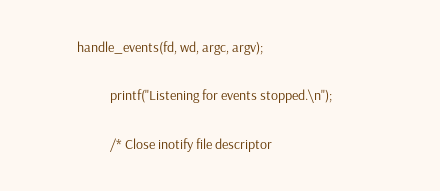handle_events(fd, wd, argc, argv);

           printf("Listening for events stopped.\n");

           /* Close inotify file descriptor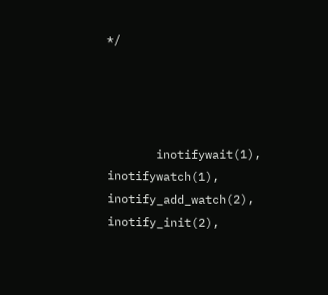*/




       inotifywait(1), inotifywatch(1), inotify_add_watch(2), inotify_init(2),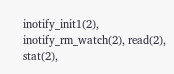inotify_init1(2), inotify_rm_watch(2), read(2), stat(2),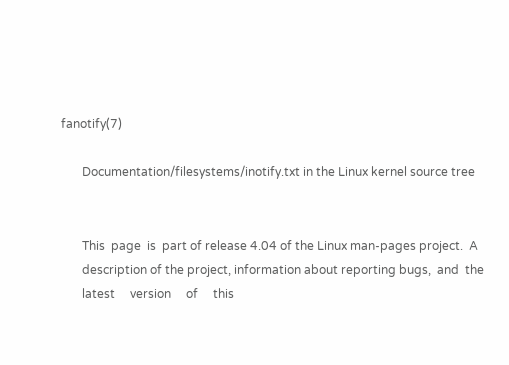fanotify(7)

       Documentation/filesystems/inotify.txt in the Linux kernel source tree


       This  page  is  part of release 4.04 of the Linux man-pages project.  A
       description of the project, information about reporting bugs,  and  the
       latest     version     of     this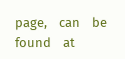page,    can    be    found    at